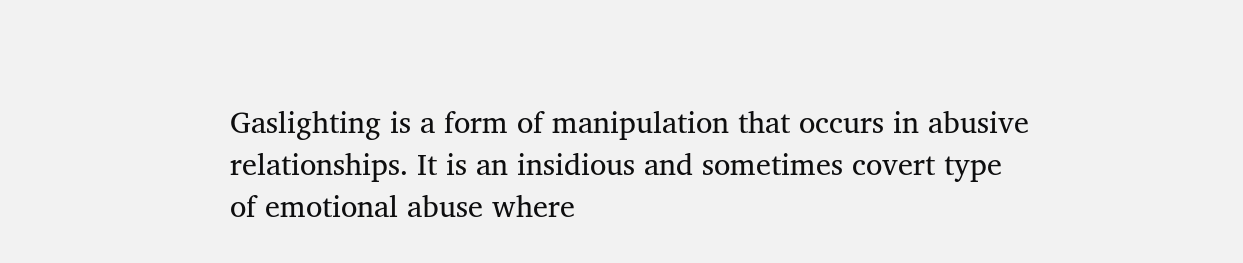Gaslighting is a form of manipulation that occurs in abusive relationships. It is an insidious and sometimes covert type of emotional abuse where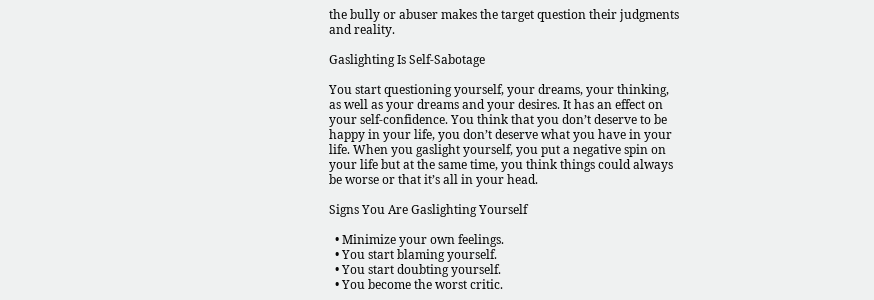the bully or abuser makes the target question their judgments and reality.

Gaslighting Is Self-Sabotage

You start questioning yourself, your dreams, your thinking, as well as your dreams and your desires. It has an effect on your self-confidence. You think that you don’t deserve to be happy in your life, you don’t deserve what you have in your life. When you gaslight yourself, you put a negative spin on your life but at the same time, you think things could always be worse or that it’s all in your head.

Signs You Are Gaslighting Yourself

  • Minimize your own feelings.
  • You start blaming yourself.
  • You start doubting yourself.
  • You become the worst critic.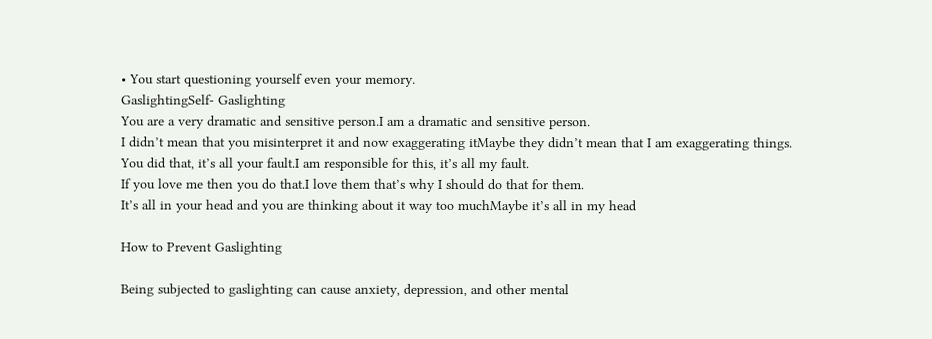• You start questioning yourself even your memory.
GaslightingSelf- Gaslighting
You are a very dramatic and sensitive person.I am a dramatic and sensitive person.
I didn’t mean that you misinterpret it and now exaggerating itMaybe they didn’t mean that I am exaggerating things.
You did that, it’s all your fault.I am responsible for this, it’s all my fault.
If you love me then you do that.I love them that’s why I should do that for them.
It’s all in your head and you are thinking about it way too muchMaybe it’s all in my head

How to Prevent Gaslighting

Being subjected to gaslighting can cause anxiety, depression, and other mental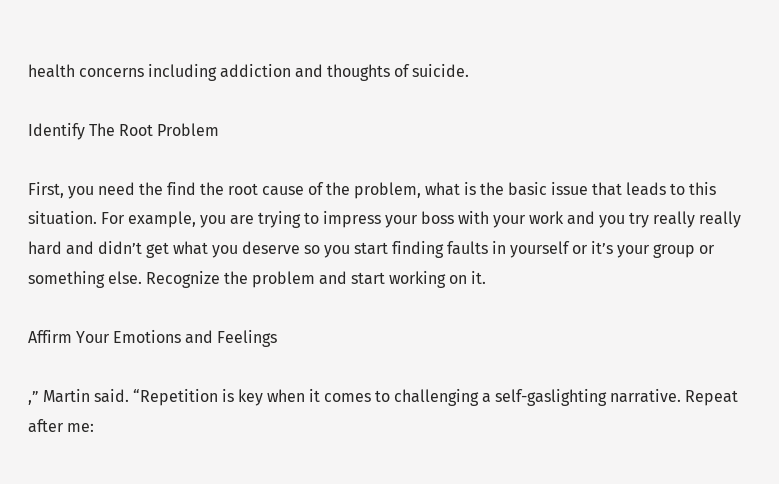health concerns including addiction and thoughts of suicide.

Identify The Root Problem

First, you need the find the root cause of the problem, what is the basic issue that leads to this situation. For example, you are trying to impress your boss with your work and you try really really hard and didn’t get what you deserve so you start finding faults in yourself or it’s your group or something else. Recognize the problem and start working on it.

Affirm Your Emotions and Feelings

,” Martin said. “Repetition is key when it comes to challenging a self-gaslighting narrative. Repeat after me: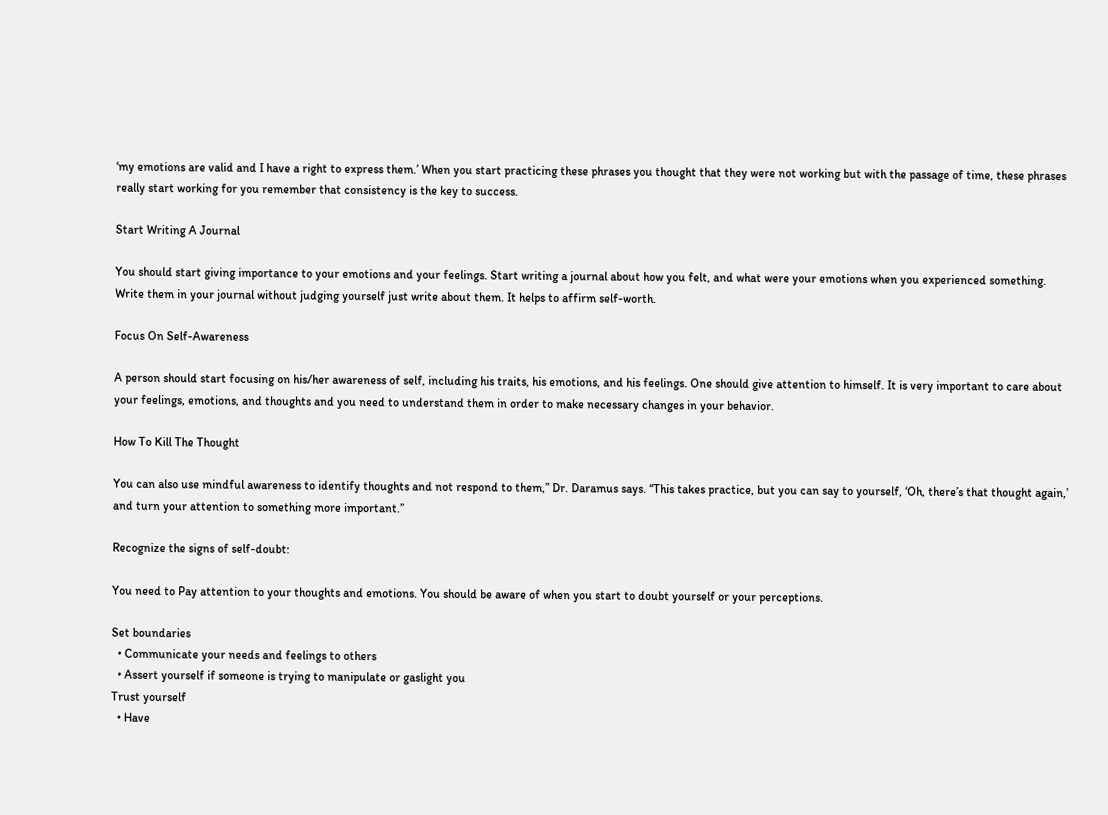‘my emotions are valid and I have a right to express them.’ When you start practicing these phrases you thought that they were not working but with the passage of time, these phrases really start working for you remember that consistency is the key to success.

Start Writing A Journal

You should start giving importance to your emotions and your feelings. Start writing a journal about how you felt, and what were your emotions when you experienced something. Write them in your journal without judging yourself just write about them. It helps to affirm self-worth.

Focus On Self-Awareness

A person should start focusing on his/her awareness of self, including his traits, his emotions, and his feelings. One should give attention to himself. It is very important to care about your feelings, emotions, and thoughts and you need to understand them in order to make necessary changes in your behavior.

How To Kill The Thought

You can also use mindful awareness to identify thoughts and not respond to them,” Dr. Daramus says. “This takes practice, but you can say to yourself, ‘Oh, there’s that thought again,’ and turn your attention to something more important.”

Recognize the signs of self-doubt:

You need to Pay attention to your thoughts and emotions. You should be aware of when you start to doubt yourself or your perceptions.

Set boundaries
  • Communicate your needs and feelings to others
  • Assert yourself if someone is trying to manipulate or gaslight you
Trust yourself
  • Have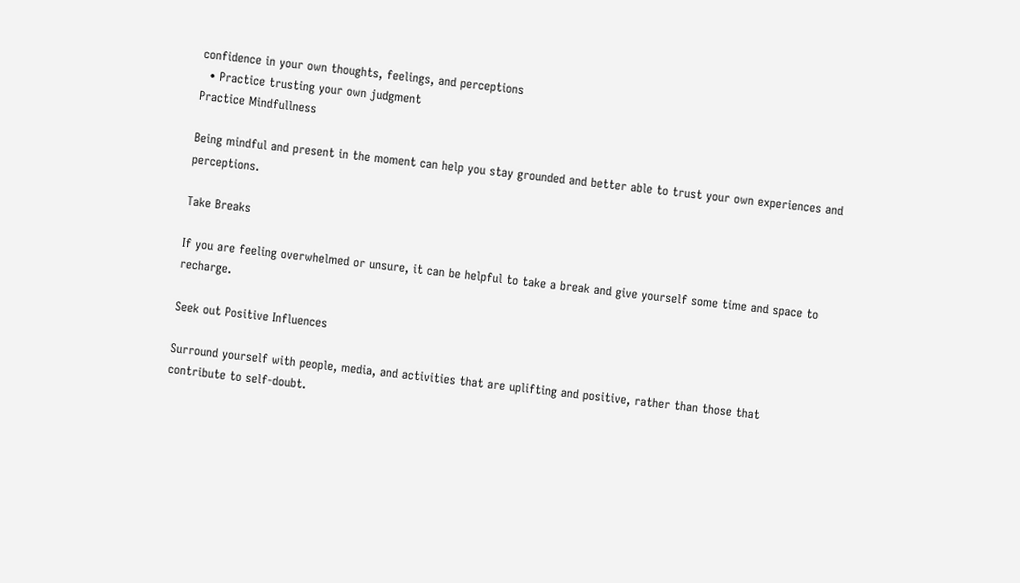confidence in your own thoughts, feelings, and perceptions
  • Practice trusting your own judgment
Practice Mindfullness

Being mindful and present in the moment can help you stay grounded and better able to trust your own experiences and perceptions.

Take Breaks

If you are feeling overwhelmed or unsure, it can be helpful to take a break and give yourself some time and space to recharge.

Seek out Positive Influences

Surround yourself with people, media, and activities that are uplifting and positive, rather than those that contribute to self-doubt.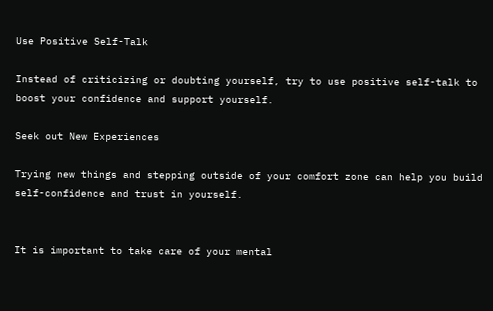Use Positive Self-Talk

Instead of criticizing or doubting yourself, try to use positive self-talk to boost your confidence and support yourself.

Seek out New Experiences

Trying new things and stepping outside of your comfort zone can help you build self-confidence and trust in yourself.


It is important to take care of your mental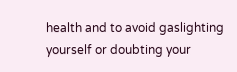health and to avoid gaslighting yourself or doubting your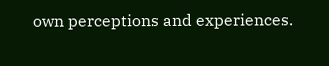own perceptions and experiences.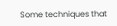Some techniques that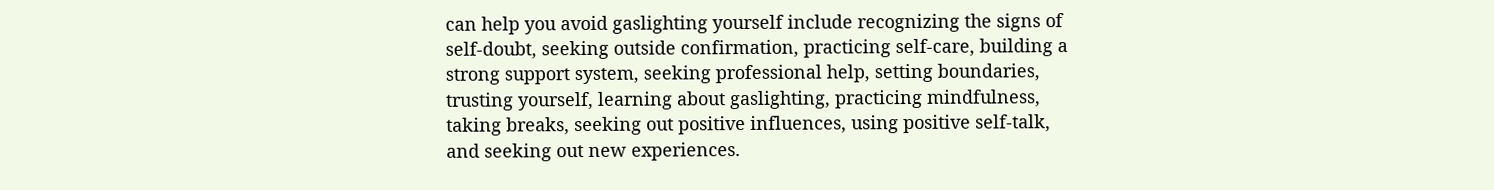can help you avoid gaslighting yourself include recognizing the signs of self-doubt, seeking outside confirmation, practicing self-care, building a strong support system, seeking professional help, setting boundaries, trusting yourself, learning about gaslighting, practicing mindfulness, taking breaks, seeking out positive influences, using positive self-talk, and seeking out new experiences.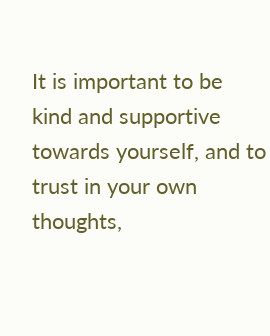It is important to be kind and supportive towards yourself, and to trust in your own thoughts,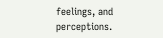feelings, and perceptions.